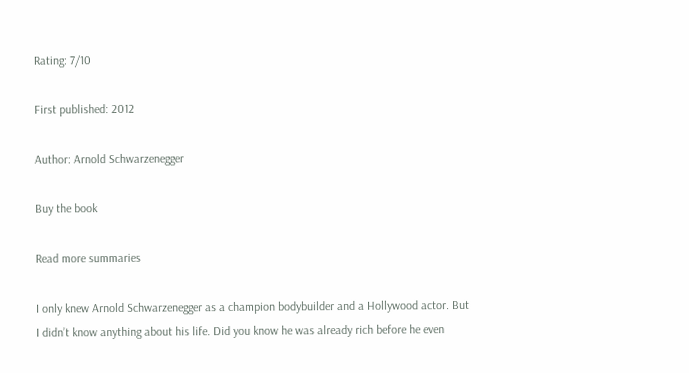Rating: 7/10

First published: 2012

Author: Arnold Schwarzenegger

Buy the book

Read more summaries

I only knew Arnold Schwarzenegger as a champion bodybuilder and a Hollywood actor. But I didn’t know anything about his life. Did you know he was already rich before he even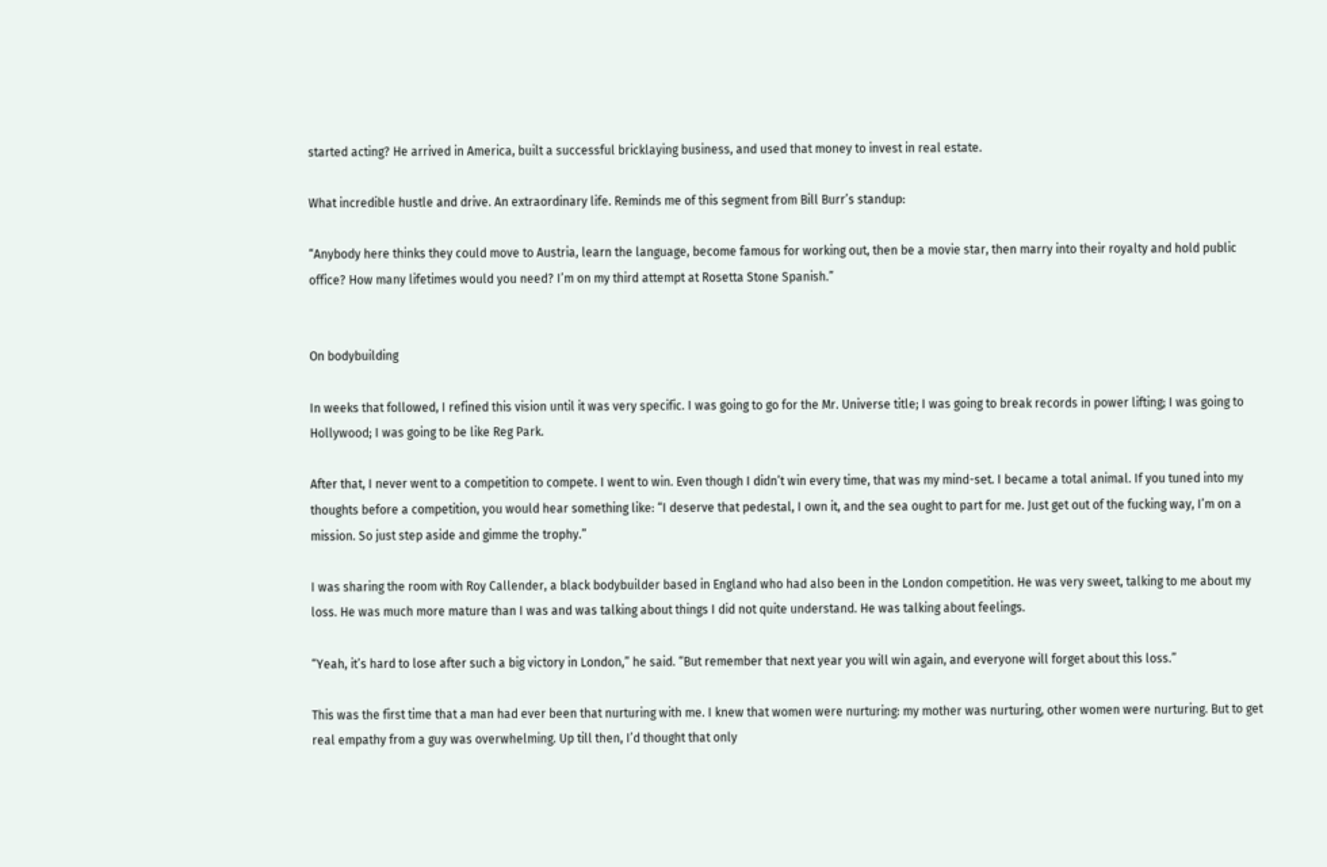started acting? He arrived in America, built a successful bricklaying business, and used that money to invest in real estate.

What incredible hustle and drive. An extraordinary life. Reminds me of this segment from Bill Burr’s standup:

“Anybody here thinks they could move to Austria, learn the language, become famous for working out, then be a movie star, then marry into their royalty and hold public office? How many lifetimes would you need? I’m on my third attempt at Rosetta Stone Spanish.”


On bodybuilding

In weeks that followed, I refined this vision until it was very specific. I was going to go for the Mr. Universe title; I was going to break records in power lifting; I was going to Hollywood; I was going to be like Reg Park.

After that, I never went to a competition to compete. I went to win. Even though I didn’t win every time, that was my mind-set. I became a total animal. If you tuned into my thoughts before a competition, you would hear something like: “I deserve that pedestal, I own it, and the sea ought to part for me. Just get out of the fucking way, I’m on a mission. So just step aside and gimme the trophy.”

I was sharing the room with Roy Callender, a black bodybuilder based in England who had also been in the London competition. He was very sweet, talking to me about my loss. He was much more mature than I was and was talking about things I did not quite understand. He was talking about feelings.

“Yeah, it’s hard to lose after such a big victory in London,” he said. “But remember that next year you will win again, and everyone will forget about this loss.”

This was the first time that a man had ever been that nurturing with me. I knew that women were nurturing: my mother was nurturing, other women were nurturing. But to get real empathy from a guy was overwhelming. Up till then, I’d thought that only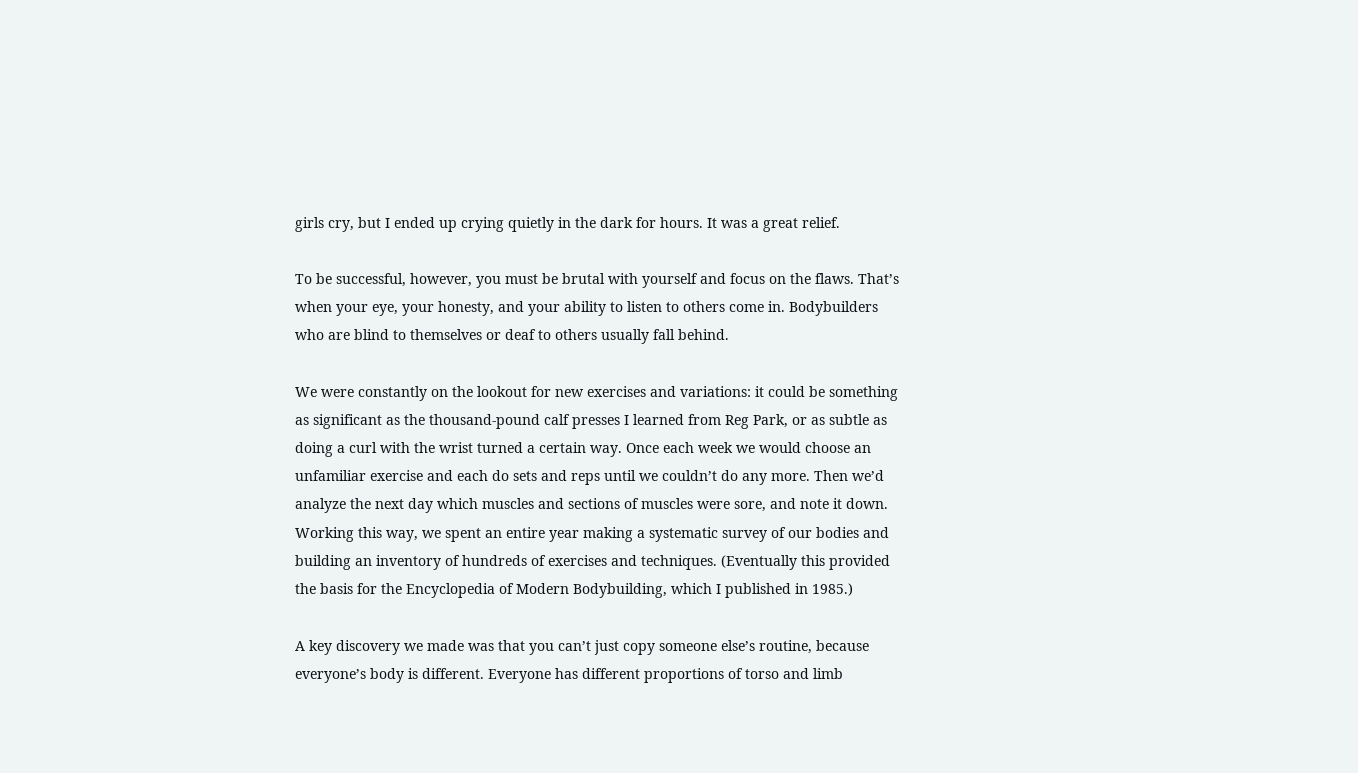girls cry, but I ended up crying quietly in the dark for hours. It was a great relief.

To be successful, however, you must be brutal with yourself and focus on the flaws. That’s when your eye, your honesty, and your ability to listen to others come in. Bodybuilders who are blind to themselves or deaf to others usually fall behind.

We were constantly on the lookout for new exercises and variations: it could be something as significant as the thousand-pound calf presses I learned from Reg Park, or as subtle as doing a curl with the wrist turned a certain way. Once each week we would choose an unfamiliar exercise and each do sets and reps until we couldn’t do any more. Then we’d analyze the next day which muscles and sections of muscles were sore, and note it down. Working this way, we spent an entire year making a systematic survey of our bodies and building an inventory of hundreds of exercises and techniques. (Eventually this provided the basis for the Encyclopedia of Modern Bodybuilding, which I published in 1985.)

A key discovery we made was that you can’t just copy someone else’s routine, because everyone’s body is different. Everyone has different proportions of torso and limb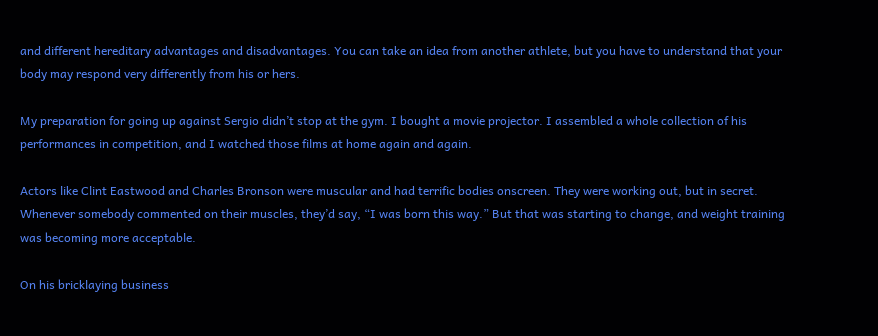and different hereditary advantages and disadvantages. You can take an idea from another athlete, but you have to understand that your body may respond very differently from his or hers.

My preparation for going up against Sergio didn’t stop at the gym. I bought a movie projector. I assembled a whole collection of his performances in competition, and I watched those films at home again and again.

Actors like Clint Eastwood and Charles Bronson were muscular and had terrific bodies onscreen. They were working out, but in secret. Whenever somebody commented on their muscles, they’d say, “I was born this way.” But that was starting to change, and weight training was becoming more acceptable.

On his bricklaying business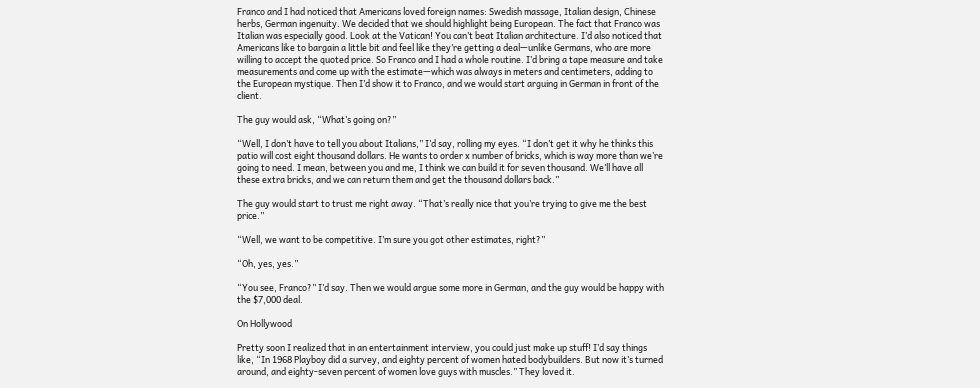Franco and I had noticed that Americans loved foreign names: Swedish massage, Italian design, Chinese herbs, German ingenuity. We decided that we should highlight being European. The fact that Franco was Italian was especially good. Look at the Vatican! You can’t beat Italian architecture. I’d also noticed that Americans like to bargain a little bit and feel like they’re getting a deal—unlike Germans, who are more willing to accept the quoted price. So Franco and I had a whole routine. I’d bring a tape measure and take measurements and come up with the estimate—which was always in meters and centimeters, adding to the European mystique. Then I’d show it to Franco, and we would start arguing in German in front of the client.

The guy would ask, “What’s going on?”

“Well, I don’t have to tell you about Italians,” I’d say, rolling my eyes. “I don’t get it why he thinks this patio will cost eight thousand dollars. He wants to order x number of bricks, which is way more than we’re going to need. I mean, between you and me, I think we can build it for seven thousand. We’ll have all these extra bricks, and we can return them and get the thousand dollars back.”

The guy would start to trust me right away. “That’s really nice that you’re trying to give me the best price.”

“Well, we want to be competitive. I’m sure you got other estimates, right?”

“Oh, yes, yes.”

“You see, Franco?” I’d say. Then we would argue some more in German, and the guy would be happy with the $7,000 deal.

On Hollywood

Pretty soon I realized that in an entertainment interview, you could just make up stuff! I’d say things like, “In 1968 Playboy did a survey, and eighty percent of women hated bodybuilders. But now it’s turned around, and eighty-seven percent of women love guys with muscles.” They loved it.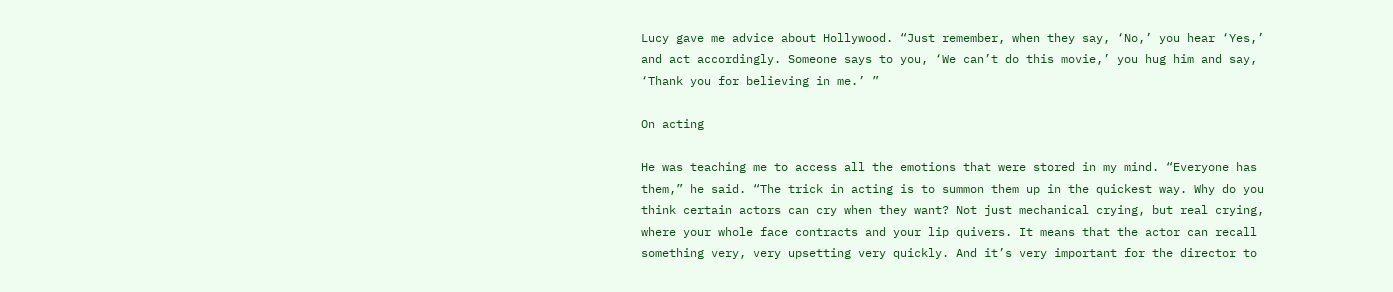Lucy gave me advice about Hollywood. “Just remember, when they say, ‘No,’ you hear ‘Yes,’ and act accordingly. Someone says to you, ‘We can’t do this movie,’ you hug him and say, ‘Thank you for believing in me.’ ”

On acting

He was teaching me to access all the emotions that were stored in my mind. “Everyone has them,” he said. “The trick in acting is to summon them up in the quickest way. Why do you think certain actors can cry when they want? Not just mechanical crying, but real crying, where your whole face contracts and your lip quivers. It means that the actor can recall something very, very upsetting very quickly. And it’s very important for the director to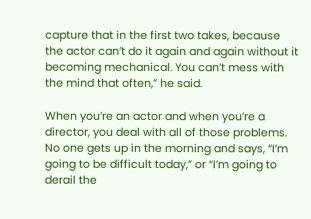capture that in the first two takes, because the actor can’t do it again and again without it becoming mechanical. You can’t mess with the mind that often,” he said.

When you’re an actor and when you’re a director, you deal with all of those problems. No one gets up in the morning and says, “I’m going to be difficult today,” or “I’m going to derail the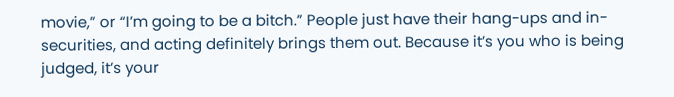movie,” or “I’m going to be a bitch.” People just have their hang-ups and in- securities, and acting definitely brings them out. Because it’s you who is being judged, it’s your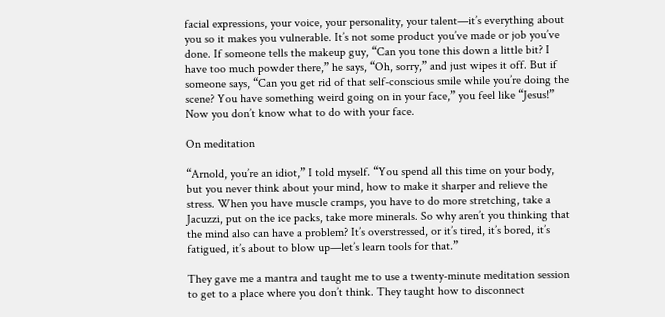facial expressions, your voice, your personality, your talent—it’s everything about you so it makes you vulnerable. It’s not some product you’ve made or job you’ve done. If someone tells the makeup guy, “Can you tone this down a little bit? I have too much powder there,” he says, “Oh, sorry,” and just wipes it off. But if someone says, “Can you get rid of that self-conscious smile while you’re doing the scene? You have something weird going on in your face,” you feel like “Jesus!” Now you don’t know what to do with your face.

On meditation

“Arnold, you’re an idiot,” I told myself. “You spend all this time on your body, but you never think about your mind, how to make it sharper and relieve the stress. When you have muscle cramps, you have to do more stretching, take a Jacuzzi, put on the ice packs, take more minerals. So why aren’t you thinking that the mind also can have a problem? It’s overstressed, or it’s tired, it’s bored, it’s fatigued, it’s about to blow up—let’s learn tools for that.”

They gave me a mantra and taught me to use a twenty-minute meditation session to get to a place where you don’t think. They taught how to disconnect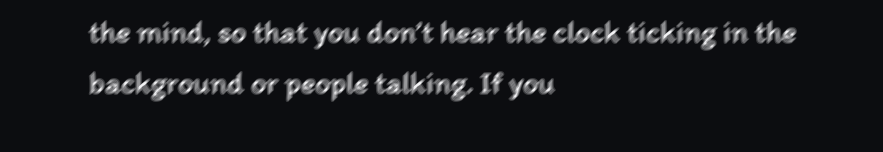the mind, so that you don’t hear the clock ticking in the background or people talking. If you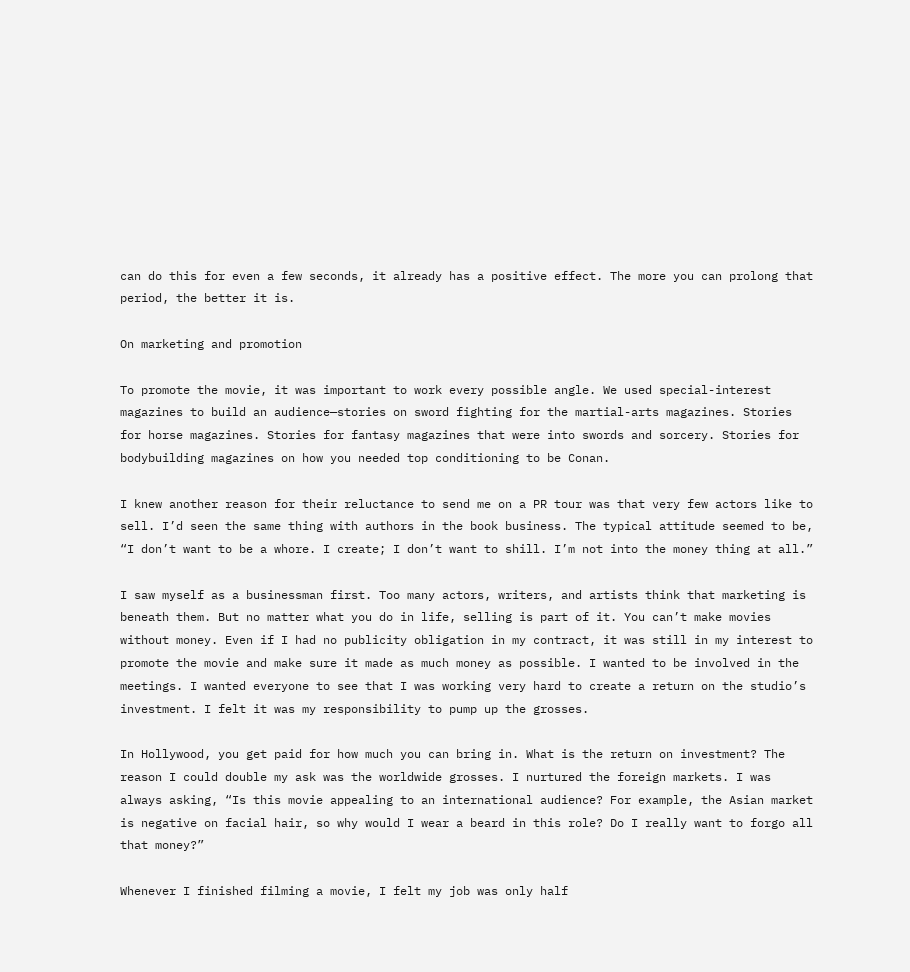can do this for even a few seconds, it already has a positive effect. The more you can prolong that period, the better it is.

On marketing and promotion

To promote the movie, it was important to work every possible angle. We used special-interest magazines to build an audience—stories on sword fighting for the martial-arts magazines. Stories for horse magazines. Stories for fantasy magazines that were into swords and sorcery. Stories for bodybuilding magazines on how you needed top conditioning to be Conan.

I knew another reason for their reluctance to send me on a PR tour was that very few actors like to sell. I’d seen the same thing with authors in the book business. The typical attitude seemed to be, “I don’t want to be a whore. I create; I don’t want to shill. I’m not into the money thing at all.”

I saw myself as a businessman first. Too many actors, writers, and artists think that marketing is beneath them. But no matter what you do in life, selling is part of it. You can’t make movies without money. Even if I had no publicity obligation in my contract, it was still in my interest to promote the movie and make sure it made as much money as possible. I wanted to be involved in the meetings. I wanted everyone to see that I was working very hard to create a return on the studio’s investment. I felt it was my responsibility to pump up the grosses.

In Hollywood, you get paid for how much you can bring in. What is the return on investment? The reason I could double my ask was the worldwide grosses. I nurtured the foreign markets. I was always asking, “Is this movie appealing to an international audience? For example, the Asian market is negative on facial hair, so why would I wear a beard in this role? Do I really want to forgo all that money?”

Whenever I finished filming a movie, I felt my job was only half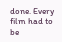done. Every film had to be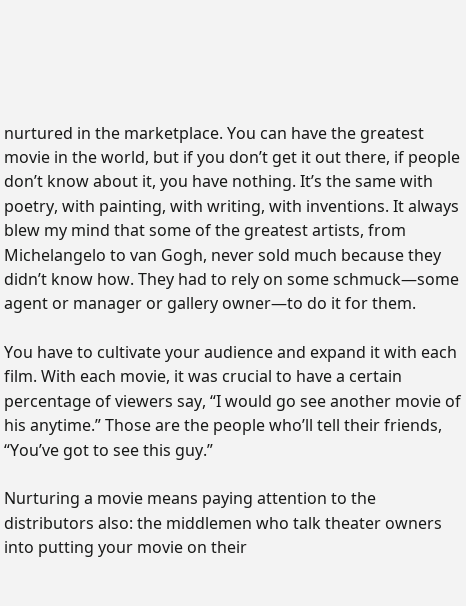nurtured in the marketplace. You can have the greatest movie in the world, but if you don’t get it out there, if people don’t know about it, you have nothing. It’s the same with poetry, with painting, with writing, with inventions. It always blew my mind that some of the greatest artists, from Michelangelo to van Gogh, never sold much because they didn’t know how. They had to rely on some schmuck—some agent or manager or gallery owner—to do it for them.

You have to cultivate your audience and expand it with each film. With each movie, it was crucial to have a certain percentage of viewers say, “I would go see another movie of his anytime.” Those are the people who’ll tell their friends, “You’ve got to see this guy.”

Nurturing a movie means paying attention to the distributors also: the middlemen who talk theater owners into putting your movie on their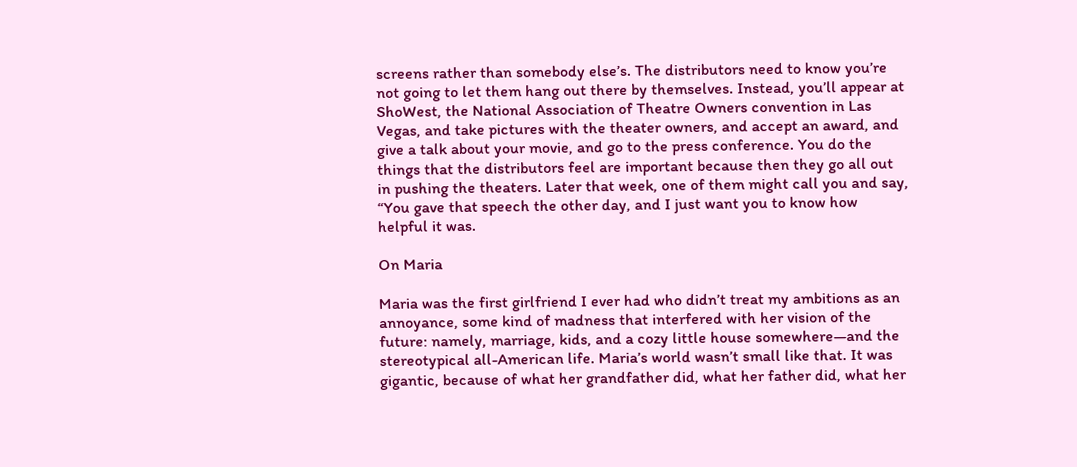screens rather than somebody else’s. The distributors need to know you’re not going to let them hang out there by themselves. Instead, you’ll appear at ShoWest, the National Association of Theatre Owners convention in Las Vegas, and take pictures with the theater owners, and accept an award, and give a talk about your movie, and go to the press conference. You do the things that the distributors feel are important because then they go all out in pushing the theaters. Later that week, one of them might call you and say, “You gave that speech the other day, and I just want you to know how helpful it was.

On Maria

Maria was the first girlfriend I ever had who didn’t treat my ambitions as an annoyance, some kind of madness that interfered with her vision of the future: namely, marriage, kids, and a cozy little house somewhere—and the stereotypical all-American life. Maria’s world wasn’t small like that. It was gigantic, because of what her grandfather did, what her father did, what her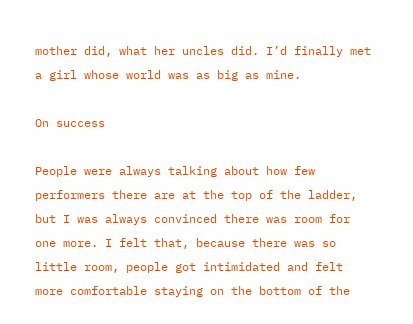mother did, what her uncles did. I’d finally met a girl whose world was as big as mine.

On success

People were always talking about how few performers there are at the top of the ladder, but I was always convinced there was room for one more. I felt that, because there was so little room, people got intimidated and felt more comfortable staying on the bottom of the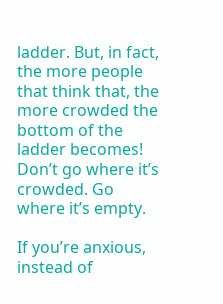ladder. But, in fact, the more people that think that, the more crowded the bottom of the ladder becomes! Don’t go where it’s crowded. Go where it’s empty.

If you’re anxious, instead of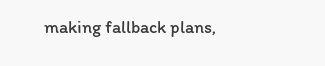making fallback plans,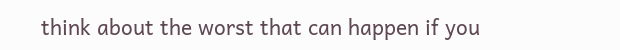think about the worst that can happen if you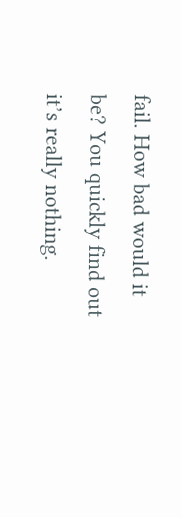fail. How bad would it be? You quickly find out it’s really nothing.